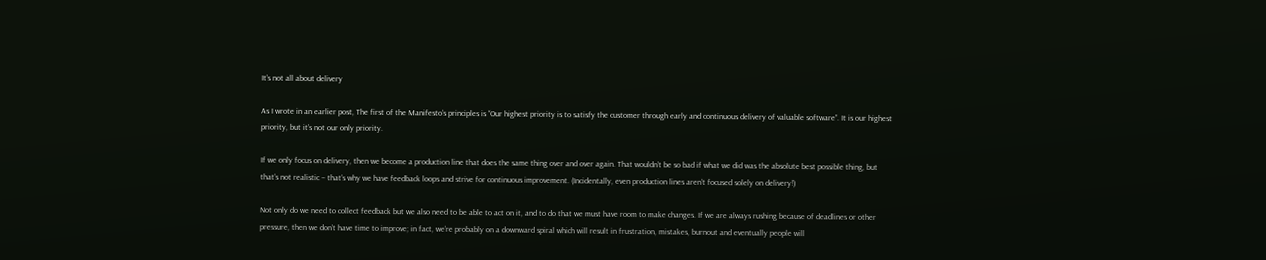It’s not all about delivery

As I wrote in an earlier post, The first of the Manifesto’s principles is “Our highest priority is to satisfy the customer through early and continuous delivery of valuable software”. It is our highest priority, but it’s not our only priority.

If we only focus on delivery, then we become a production line that does the same thing over and over again. That wouldn’t be so bad if what we did was the absolute best possible thing, but that’s not realistic – that’s why we have feedback loops and strive for continuous improvement. (Incidentally, even production lines aren’t focused solely on delivery!)

Not only do we need to collect feedback but we also need to be able to act on it, and to do that we must have room to make changes. If we are always rushing because of deadlines or other pressure, then we don’t have time to improve; in fact, we’re probably on a downward spiral which will result in frustration, mistakes, burnout and eventually people will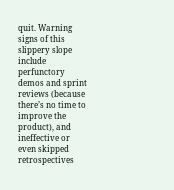quit. Warning signs of this slippery slope include perfunctory demos and sprint reviews (because there’s no time to improve the product), and ineffective or even skipped retrospectives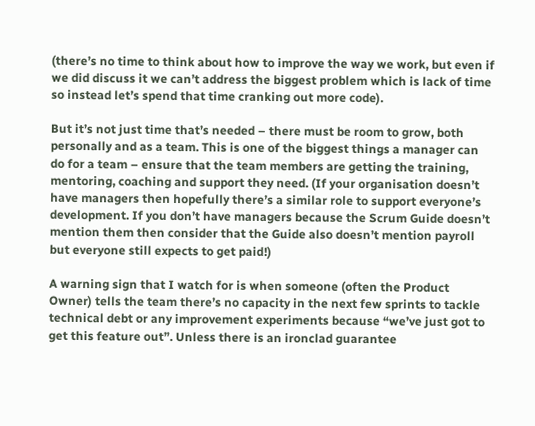(there’s no time to think about how to improve the way we work, but even if we did discuss it we can’t address the biggest problem which is lack of time so instead let’s spend that time cranking out more code).

But it’s not just time that’s needed – there must be room to grow, both personally and as a team. This is one of the biggest things a manager can do for a team – ensure that the team members are getting the training, mentoring, coaching and support they need. (If your organisation doesn’t have managers then hopefully there’s a similar role to support everyone’s development. If you don’t have managers because the Scrum Guide doesn’t mention them then consider that the Guide also doesn’t mention payroll but everyone still expects to get paid!)

A warning sign that I watch for is when someone (often the Product Owner) tells the team there’s no capacity in the next few sprints to tackle technical debt or any improvement experiments because “we’ve just got to get this feature out”. Unless there is an ironclad guarantee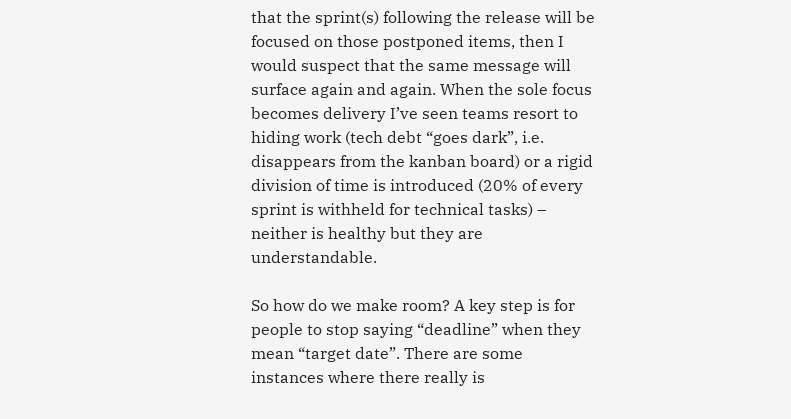that the sprint(s) following the release will be focused on those postponed items, then I would suspect that the same message will surface again and again. When the sole focus becomes delivery I’ve seen teams resort to hiding work (tech debt “goes dark”, i.e. disappears from the kanban board) or a rigid division of time is introduced (20% of every sprint is withheld for technical tasks) – neither is healthy but they are understandable.

So how do we make room? A key step is for people to stop saying “deadline” when they mean “target date”. There are some instances where there really is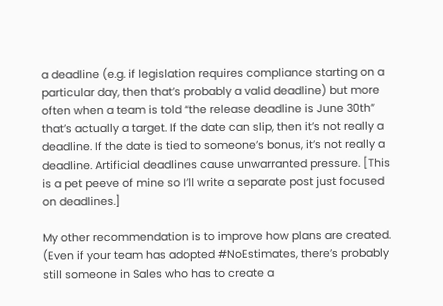a deadline (e.g. if legislation requires compliance starting on a particular day, then that’s probably a valid deadline) but more often when a team is told “the release deadline is June 30th” that’s actually a target. If the date can slip, then it’s not really a deadline. If the date is tied to someone’s bonus, it’s not really a deadline. Artificial deadlines cause unwarranted pressure. [This is a pet peeve of mine so I’ll write a separate post just focused on deadlines.]

My other recommendation is to improve how plans are created. (Even if your team has adopted #NoEstimates, there’s probably still someone in Sales who has to create a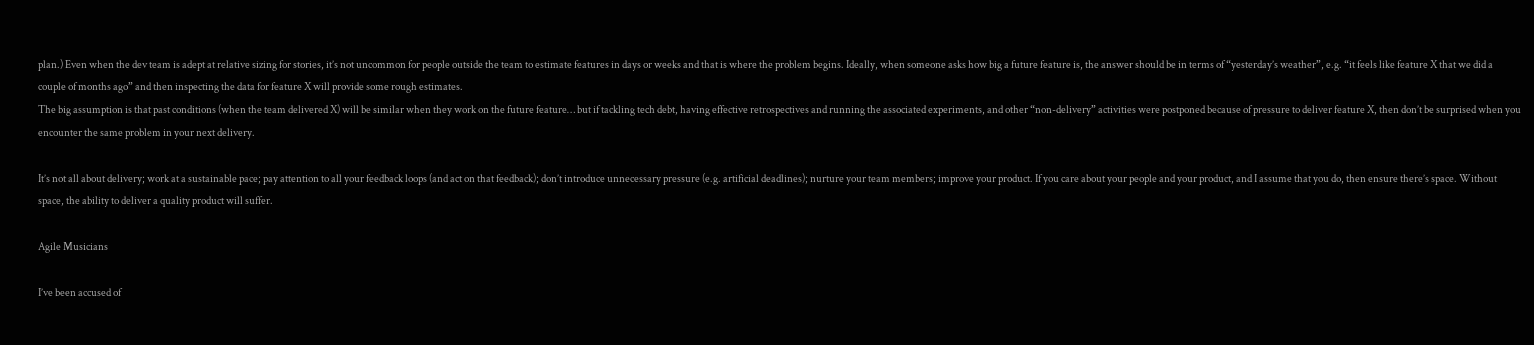plan.) Even when the dev team is adept at relative sizing for stories, it’s not uncommon for people outside the team to estimate features in days or weeks and that is where the problem begins. Ideally, when someone asks how big a future feature is, the answer should be in terms of “yesterday’s weather”, e.g. “it feels like feature X that we did a couple of months ago” and then inspecting the data for feature X will provide some rough estimates.
The big assumption is that past conditions (when the team delivered X) will be similar when they work on the future feature… but if tackling tech debt, having effective retrospectives and running the associated experiments, and other “non-delivery” activities were postponed because of pressure to deliver feature X, then don’t be surprised when you encounter the same problem in your next delivery.

It’s not all about delivery; work at a sustainable pace; pay attention to all your feedback loops (and act on that feedback); don’t introduce unnecessary pressure (e.g. artificial deadlines); nurture your team members; improve your product. If you care about your people and your product, and I assume that you do, then ensure there’s space. Without space, the ability to deliver a quality product will suffer.

Agile Musicians

I’ve been accused of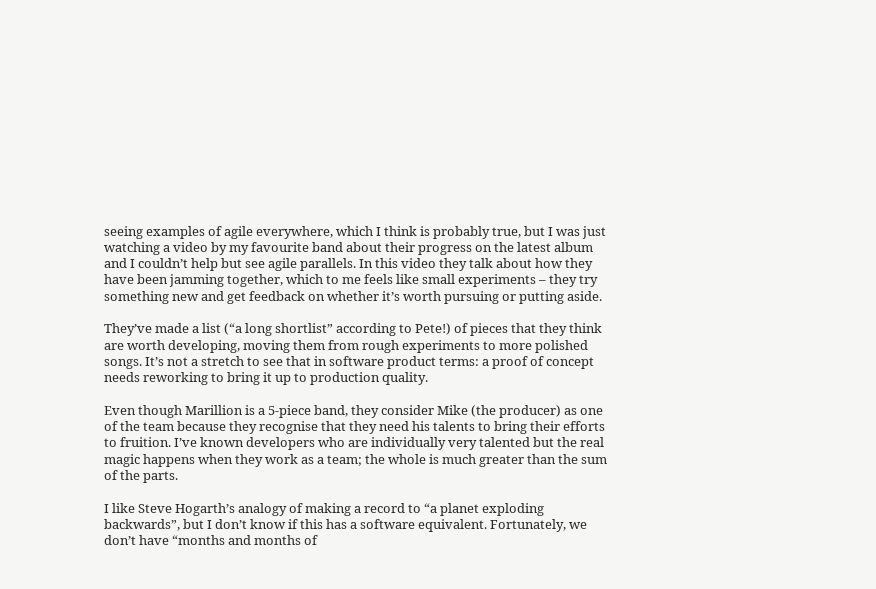seeing examples of agile everywhere, which I think is probably true, but I was just watching a video by my favourite band about their progress on the latest album and I couldn’t help but see agile parallels. In this video they talk about how they have been jamming together, which to me feels like small experiments – they try something new and get feedback on whether it’s worth pursuing or putting aside.

They’ve made a list (“a long shortlist” according to Pete!) of pieces that they think are worth developing, moving them from rough experiments to more polished songs. It’s not a stretch to see that in software product terms: a proof of concept needs reworking to bring it up to production quality.

Even though Marillion is a 5-piece band, they consider Mike (the producer) as one of the team because they recognise that they need his talents to bring their efforts to fruition. I’ve known developers who are individually very talented but the real magic happens when they work as a team; the whole is much greater than the sum of the parts.

I like Steve Hogarth’s analogy of making a record to “a planet exploding backwards”, but I don’t know if this has a software equivalent. Fortunately, we don’t have “months and months of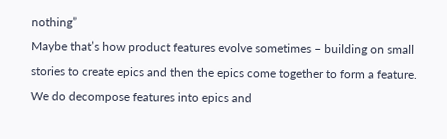nothing”
Maybe that’s how product features evolve sometimes – building on small stories to create epics and then the epics come together to form a feature. We do decompose features into epics and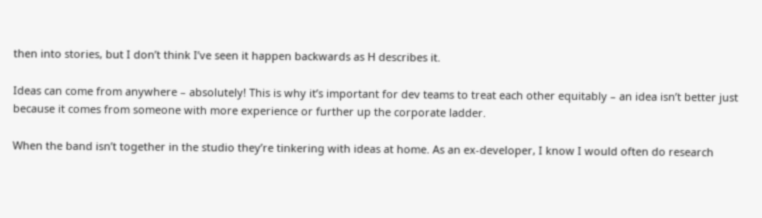then into stories, but I don’t think I’ve seen it happen backwards as H describes it.

Ideas can come from anywhere – absolutely! This is why it’s important for dev teams to treat each other equitably – an idea isn’t better just because it comes from someone with more experience or further up the corporate ladder.

When the band isn’t together in the studio they’re tinkering with ideas at home. As an ex-developer, I know I would often do research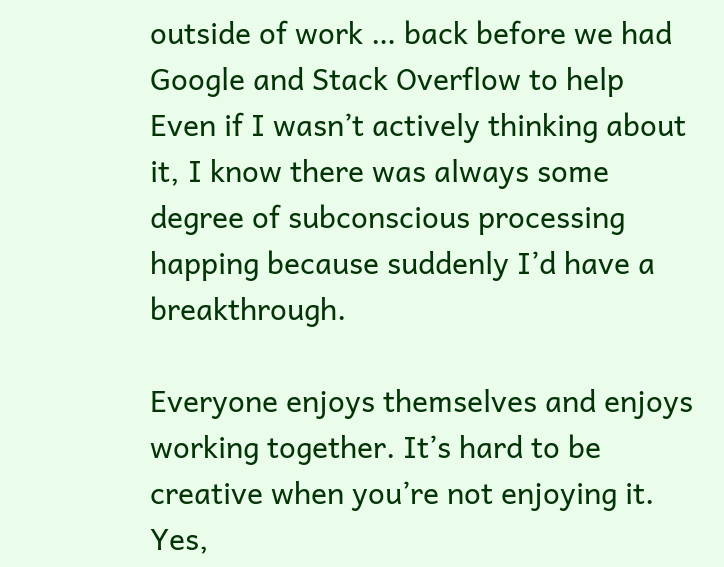outside of work … back before we had Google and Stack Overflow to help  Even if I wasn’t actively thinking about it, I know there was always some degree of subconscious processing happing because suddenly I’d have a breakthrough.

Everyone enjoys themselves and enjoys working together. It’s hard to be creative when you’re not enjoying it. Yes,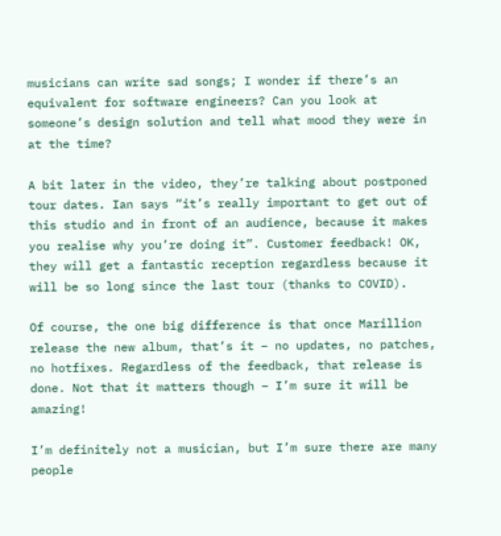musicians can write sad songs; I wonder if there’s an equivalent for software engineers? Can you look at someone’s design solution and tell what mood they were in at the time?

A bit later in the video, they’re talking about postponed tour dates. Ian says “it’s really important to get out of this studio and in front of an audience, because it makes you realise why you’re doing it”. Customer feedback! OK, they will get a fantastic reception regardless because it will be so long since the last tour (thanks to COVID).

Of course, the one big difference is that once Marillion release the new album, that’s it – no updates, no patches, no hotfixes. Regardless of the feedback, that release is done. Not that it matters though – I’m sure it will be amazing!

I’m definitely not a musician, but I’m sure there are many people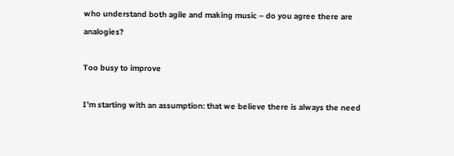who understand both agile and making music – do you agree there are analogies?

Too busy to improve

I’m starting with an assumption: that we believe there is always the need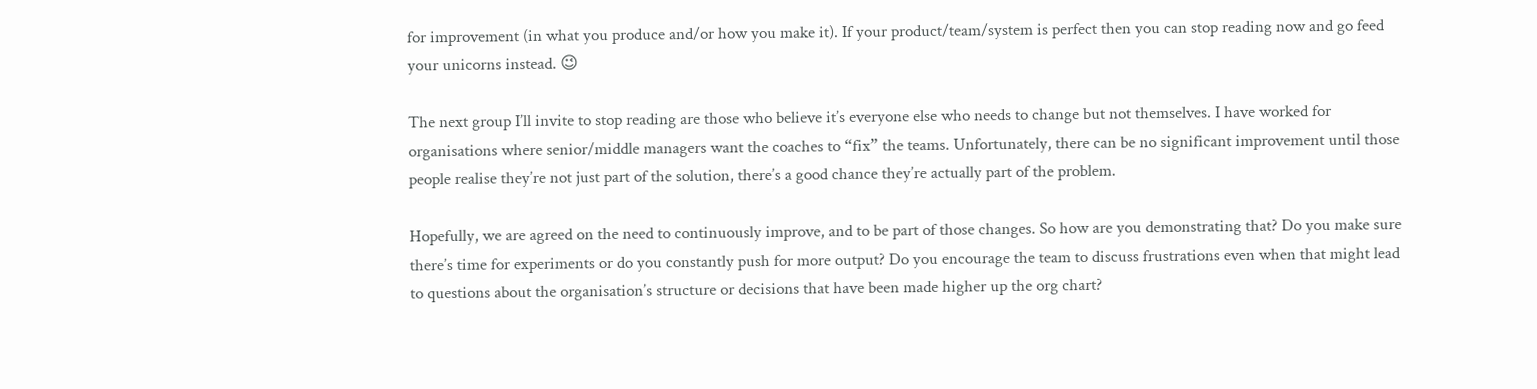for improvement (in what you produce and/or how you make it). If your product/team/system is perfect then you can stop reading now and go feed your unicorns instead. 😉

The next group I’ll invite to stop reading are those who believe it’s everyone else who needs to change but not themselves. I have worked for organisations where senior/middle managers want the coaches to “fix” the teams. Unfortunately, there can be no significant improvement until those people realise they’re not just part of the solution, there’s a good chance they’re actually part of the problem.

Hopefully, we are agreed on the need to continuously improve, and to be part of those changes. So how are you demonstrating that? Do you make sure there’s time for experiments or do you constantly push for more output? Do you encourage the team to discuss frustrations even when that might lead to questions about the organisation’s structure or decisions that have been made higher up the org chart?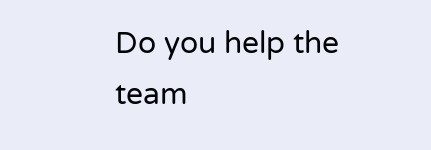Do you help the team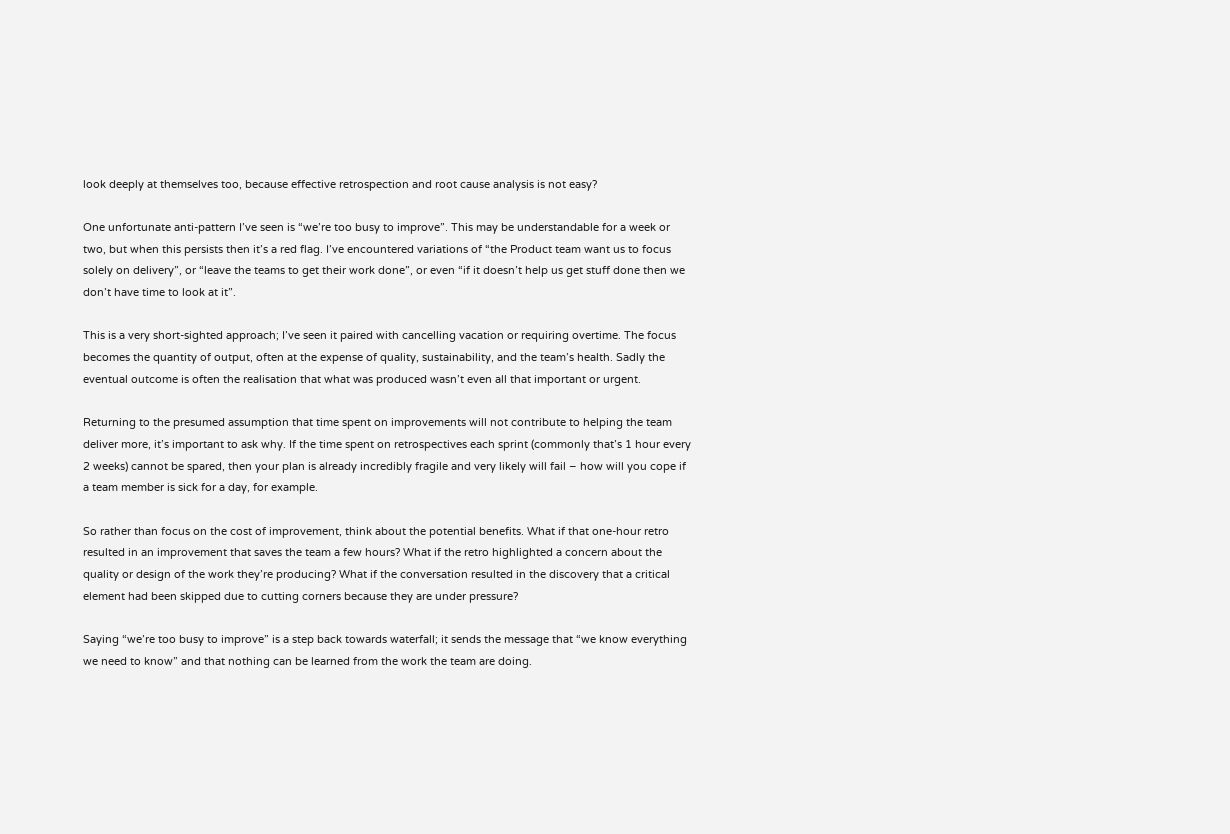look deeply at themselves too, because effective retrospection and root cause analysis is not easy?

One unfortunate anti-pattern I’ve seen is “we’re too busy to improve”. This may be understandable for a week or two, but when this persists then it’s a red flag. I’ve encountered variations of “the Product team want us to focus solely on delivery”, or “leave the teams to get their work done”, or even “if it doesn’t help us get stuff done then we don’t have time to look at it”.

This is a very short-sighted approach; I’ve seen it paired with cancelling vacation or requiring overtime. The focus becomes the quantity of output, often at the expense of quality, sustainability, and the team’s health. Sadly the eventual outcome is often the realisation that what was produced wasn’t even all that important or urgent.

Returning to the presumed assumption that time spent on improvements will not contribute to helping the team deliver more, it’s important to ask why. If the time spent on retrospectives each sprint (commonly that’s 1 hour every 2 weeks) cannot be spared, then your plan is already incredibly fragile and very likely will fail – how will you cope if a team member is sick for a day, for example.

So rather than focus on the cost of improvement, think about the potential benefits. What if that one-hour retro resulted in an improvement that saves the team a few hours? What if the retro highlighted a concern about the quality or design of the work they’re producing? What if the conversation resulted in the discovery that a critical element had been skipped due to cutting corners because they are under pressure?

Saying “we’re too busy to improve” is a step back towards waterfall; it sends the message that “we know everything we need to know” and that nothing can be learned from the work the team are doing.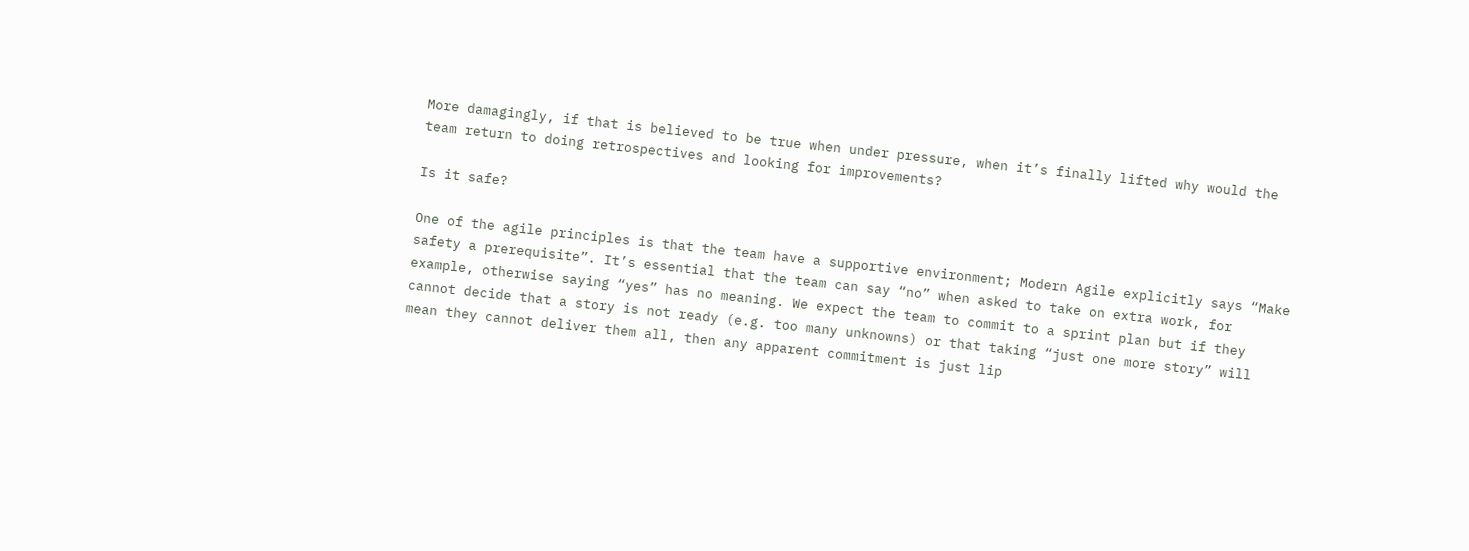More damagingly, if that is believed to be true when under pressure, when it’s finally lifted why would the team return to doing retrospectives and looking for improvements?

Is it safe?

One of the agile principles is that the team have a supportive environment; Modern Agile explicitly says “Make safety a prerequisite”. It’s essential that the team can say “no” when asked to take on extra work, for example, otherwise saying “yes” has no meaning. We expect the team to commit to a sprint plan but if they cannot decide that a story is not ready (e.g. too many unknowns) or that taking “just one more story” will mean they cannot deliver them all, then any apparent commitment is just lip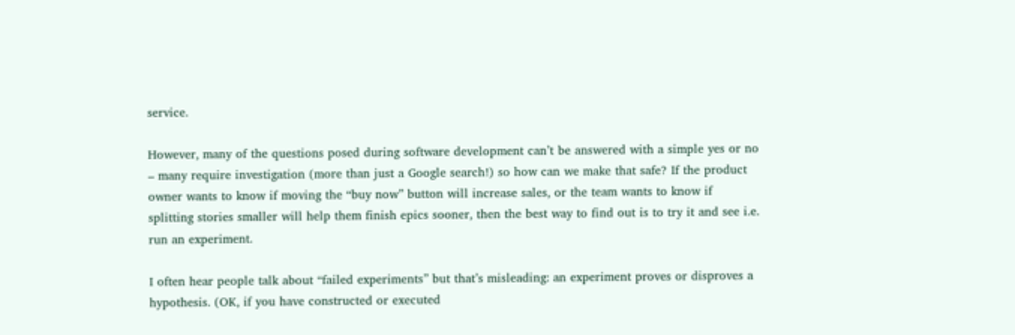service.

However, many of the questions posed during software development can’t be answered with a simple yes or no – many require investigation (more than just a Google search!) so how can we make that safe? If the product owner wants to know if moving the “buy now” button will increase sales, or the team wants to know if splitting stories smaller will help them finish epics sooner, then the best way to find out is to try it and see i.e. run an experiment.

I often hear people talk about “failed experiments” but that’s misleading: an experiment proves or disproves a hypothesis. (OK, if you have constructed or executed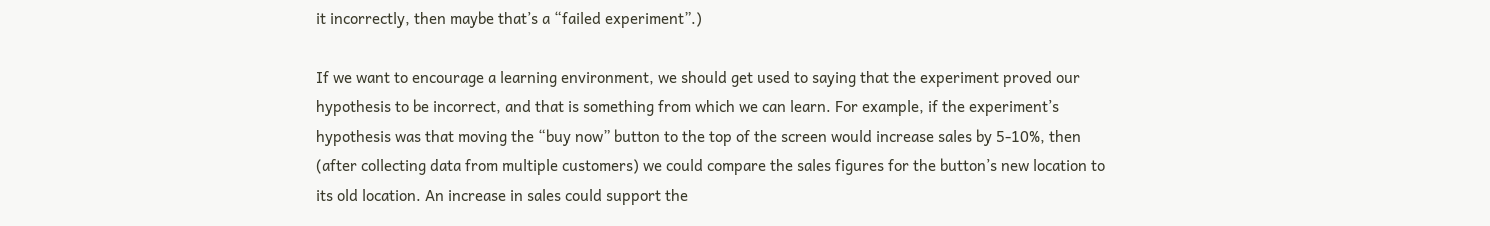it incorrectly, then maybe that’s a “failed experiment”.)

If we want to encourage a learning environment, we should get used to saying that the experiment proved our hypothesis to be incorrect, and that is something from which we can learn. For example, if the experiment’s hypothesis was that moving the “buy now” button to the top of the screen would increase sales by 5-10%, then (after collecting data from multiple customers) we could compare the sales figures for the button’s new location to its old location. An increase in sales could support the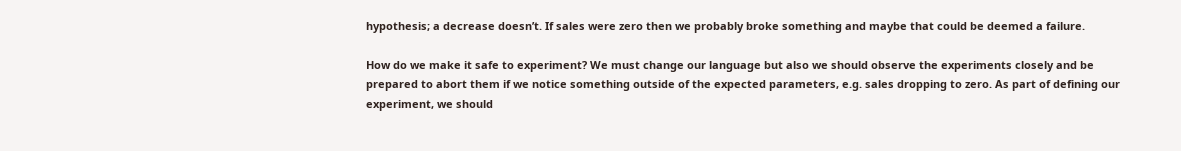hypothesis; a decrease doesn’t. If sales were zero then we probably broke something and maybe that could be deemed a failure.

How do we make it safe to experiment? We must change our language but also we should observe the experiments closely and be prepared to abort them if we notice something outside of the expected parameters, e.g. sales dropping to zero. As part of defining our experiment, we should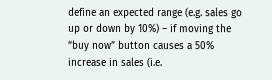define an expected range (e.g. sales go up or down by 10%) – if moving the “buy now” button causes a 50% increase in sales (i.e.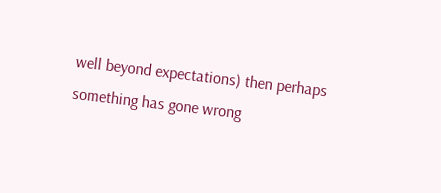well beyond expectations) then perhaps something has gone wrong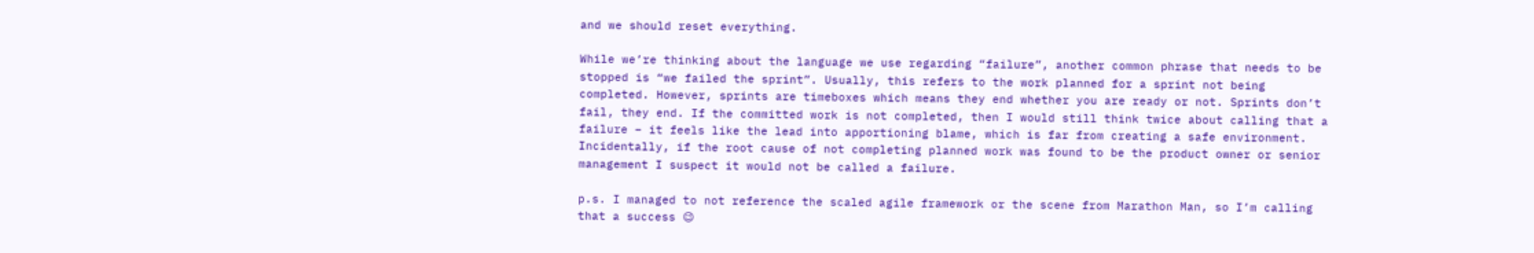and we should reset everything.

While we’re thinking about the language we use regarding “failure”, another common phrase that needs to be stopped is “we failed the sprint”. Usually, this refers to the work planned for a sprint not being completed. However, sprints are timeboxes which means they end whether you are ready or not. Sprints don’t fail, they end. If the committed work is not completed, then I would still think twice about calling that a failure – it feels like the lead into apportioning blame, which is far from creating a safe environment. Incidentally, if the root cause of not completing planned work was found to be the product owner or senior management I suspect it would not be called a failure.

p.s. I managed to not reference the scaled agile framework or the scene from Marathon Man, so I’m calling that a success 😉